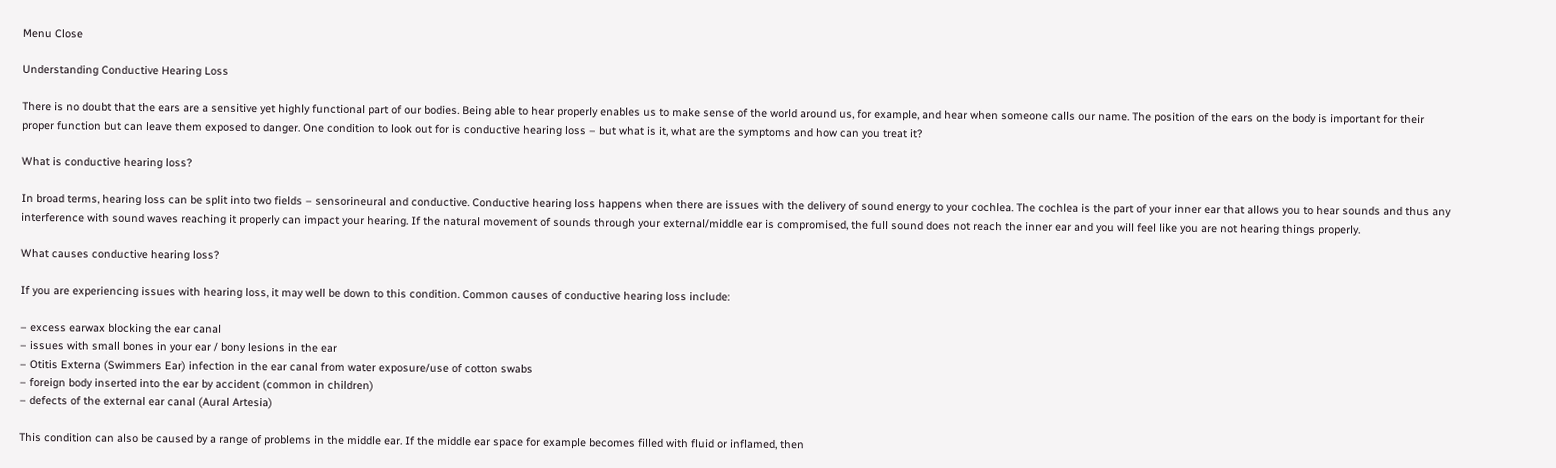Menu Close

Understanding Conductive Hearing Loss

There is no doubt that the ears are a sensitive yet highly functional part of our bodies. Being able to hear properly enables us to make sense of the world around us, for example, and hear when someone calls our name. The position of the ears on the body is important for their proper function but can leave them exposed to danger. One condition to look out for is conductive hearing loss – but what is it, what are the symptoms and how can you treat it?

What is conductive hearing loss?

In broad terms, hearing loss can be split into two fields – sensorineural and conductive. Conductive hearing loss happens when there are issues with the delivery of sound energy to your cochlea. The cochlea is the part of your inner ear that allows you to hear sounds and thus any interference with sound waves reaching it properly can impact your hearing. If the natural movement of sounds through your external/middle ear is compromised, the full sound does not reach the inner ear and you will feel like you are not hearing things properly.

What causes conductive hearing loss?

If you are experiencing issues with hearing loss, it may well be down to this condition. Common causes of conductive hearing loss include:

– excess earwax blocking the ear canal
– issues with small bones in your ear / bony lesions in the ear
– Otitis Externa (Swimmers Ear) infection in the ear canal from water exposure/use of cotton swabs
– foreign body inserted into the ear by accident (common in children)
– defects of the external ear canal (Aural Artesia)

This condition can also be caused by a range of problems in the middle ear. If the middle ear space for example becomes filled with fluid or inflamed, then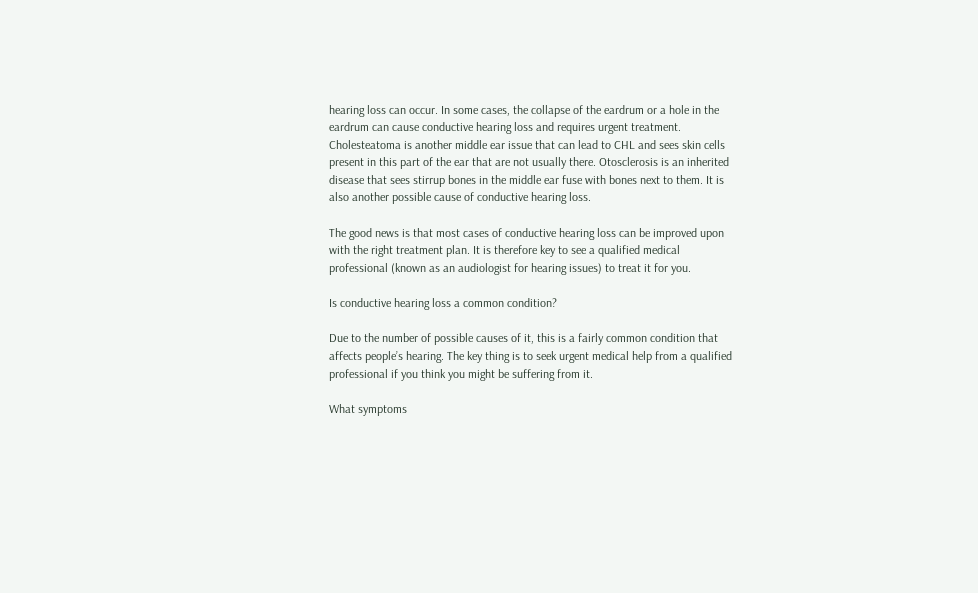hearing loss can occur. In some cases, the collapse of the eardrum or a hole in the eardrum can cause conductive hearing loss and requires urgent treatment. Cholesteatoma is another middle ear issue that can lead to CHL and sees skin cells present in this part of the ear that are not usually there. Otosclerosis is an inherited disease that sees stirrup bones in the middle ear fuse with bones next to them. It is also another possible cause of conductive hearing loss.

The good news is that most cases of conductive hearing loss can be improved upon with the right treatment plan. It is therefore key to see a qualified medical professional (known as an audiologist for hearing issues) to treat it for you.

Is conductive hearing loss a common condition?

Due to the number of possible causes of it, this is a fairly common condition that affects people’s hearing. The key thing is to seek urgent medical help from a qualified professional if you think you might be suffering from it.

What symptoms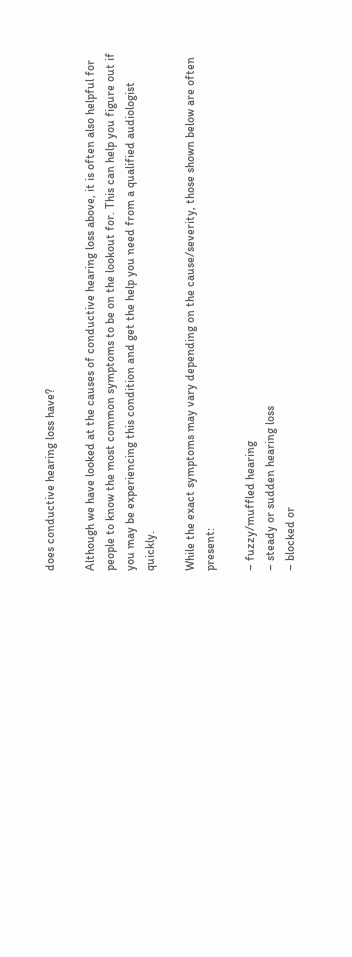does conductive hearing loss have?

Although we have looked at the causes of conductive hearing loss above, it is often also helpful for people to know the most common symptoms to be on the lookout for. This can help you figure out if you may be experiencing this condition and get the help you need from a qualified audiologist quickly.

While the exact symptoms may vary depending on the cause/severity, those shown below are often present:

– fuzzy/muffled hearing
– steady or sudden hearing loss
– blocked or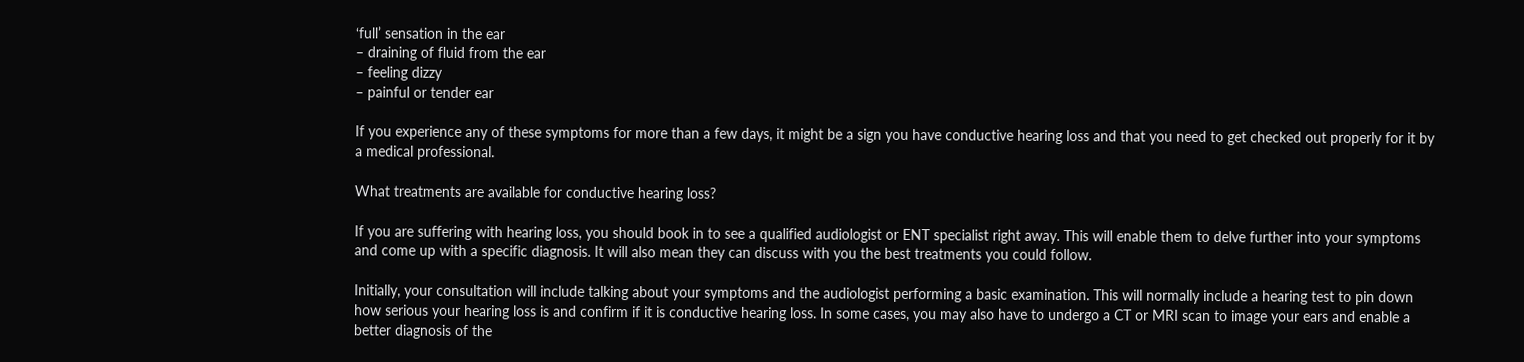‘full’ sensation in the ear
– draining of fluid from the ear
– feeling dizzy
– painful or tender ear

If you experience any of these symptoms for more than a few days, it might be a sign you have conductive hearing loss and that you need to get checked out properly for it by a medical professional.

What treatments are available for conductive hearing loss?

If you are suffering with hearing loss, you should book in to see a qualified audiologist or ENT specialist right away. This will enable them to delve further into your symptoms and come up with a specific diagnosis. It will also mean they can discuss with you the best treatments you could follow.

Initially, your consultation will include talking about your symptoms and the audiologist performing a basic examination. This will normally include a hearing test to pin down how serious your hearing loss is and confirm if it is conductive hearing loss. In some cases, you may also have to undergo a CT or MRI scan to image your ears and enable a better diagnosis of the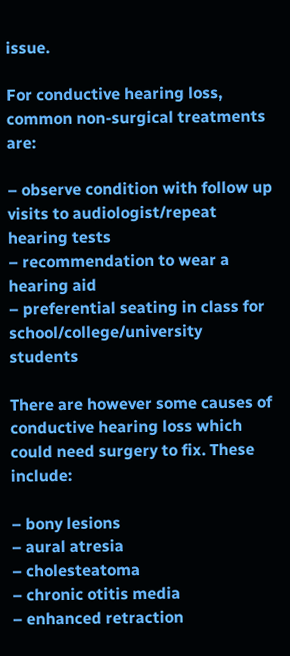issue.

For conductive hearing loss, common non-surgical treatments are:

– observe condition with follow up visits to audiologist/repeat hearing tests
– recommendation to wear a hearing aid
– preferential seating in class for school/college/university students

There are however some causes of conductive hearing loss which could need surgery to fix. These include:

– bony lesions
– aural atresia
– cholesteatoma
– chronic otitis media
– enhanced retraction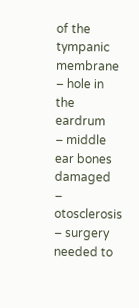of the tympanic membrane
– hole in the eardrum
– middle ear bones damaged
– otosclerosis
– surgery needed to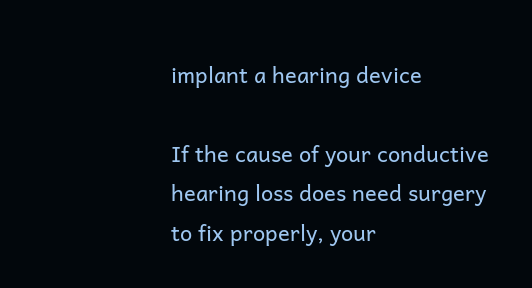implant a hearing device

If the cause of your conductive hearing loss does need surgery to fix properly, your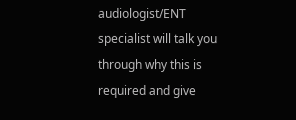audiologist/ENT specialist will talk you through why this is required and give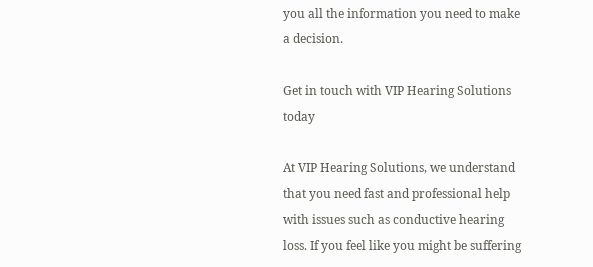you all the information you need to make a decision.

Get in touch with VIP Hearing Solutions today

At VIP Hearing Solutions, we understand that you need fast and professional help with issues such as conductive hearing loss. If you feel like you might be suffering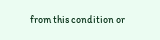from this condition or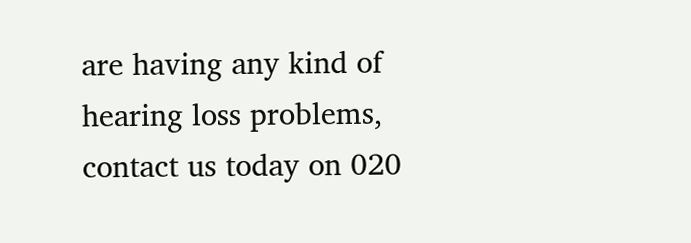are having any kind of hearing loss problems, contact us today on 020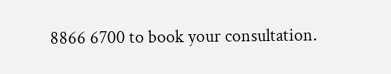8866 6700 to book your consultation.